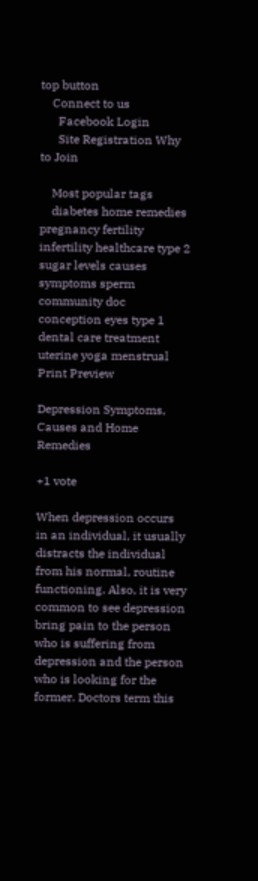top button
    Connect to us
      Facebook Login
      Site Registration Why to Join

    Most popular tags
    diabetes home remedies pregnancy fertility infertility healthcare type 2 sugar levels causes symptoms sperm community doc conception eyes type 1 dental care treatment uterine yoga menstrual
Print Preview

Depression Symptoms, Causes and Home Remedies

+1 vote

When depression occurs in an individual, it usually distracts the individual from his normal, routine functioning. Also, it is very common to see depression bring pain to the person who is suffering from depression and the person who is looking for the former. Doctors term this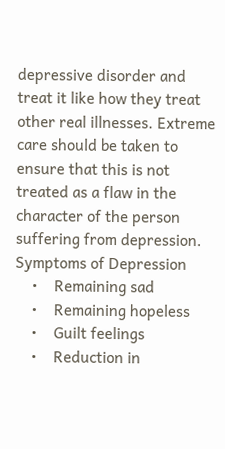depressive disorder and treat it like how they treat other real illnesses. Extreme care should be taken to ensure that this is not treated as a flaw in the character of the person suffering from depression.
Symptoms of Depression
    •    Remaining sad
    •    Remaining hopeless
    •    Guilt feelings
    •    Reduction in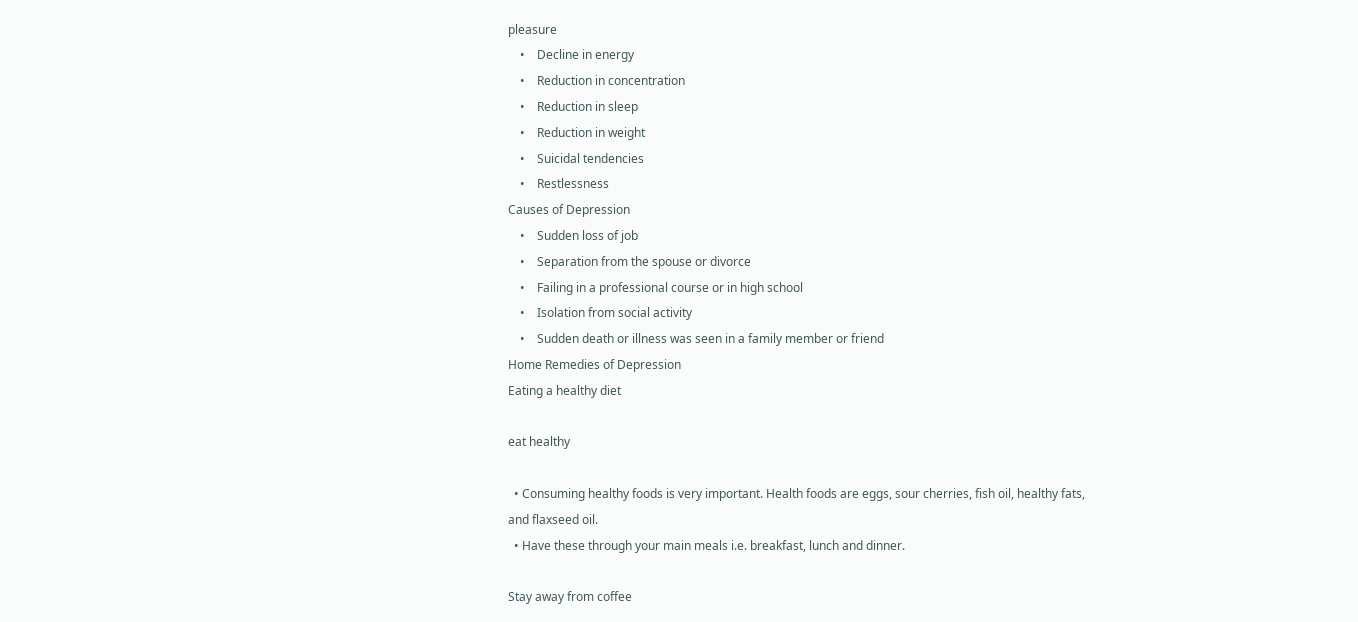pleasure
    •    Decline in energy
    •    Reduction in concentration
    •    Reduction in sleep
    •    Reduction in weight
    •    Suicidal tendencies
    •    Restlessness
Causes of Depression
    •    Sudden loss of job
    •    Separation from the spouse or divorce
    •    Failing in a professional course or in high school
    •    Isolation from social activity
    •    Sudden death or illness was seen in a family member or friend
Home Remedies of Depression
Eating a healthy diet

eat healthy

  • Consuming healthy foods is very important. Health foods are eggs, sour cherries, fish oil, healthy fats, and flaxseed oil.
  • Have these through your main meals i.e. breakfast, lunch and dinner.

Stay away from coffee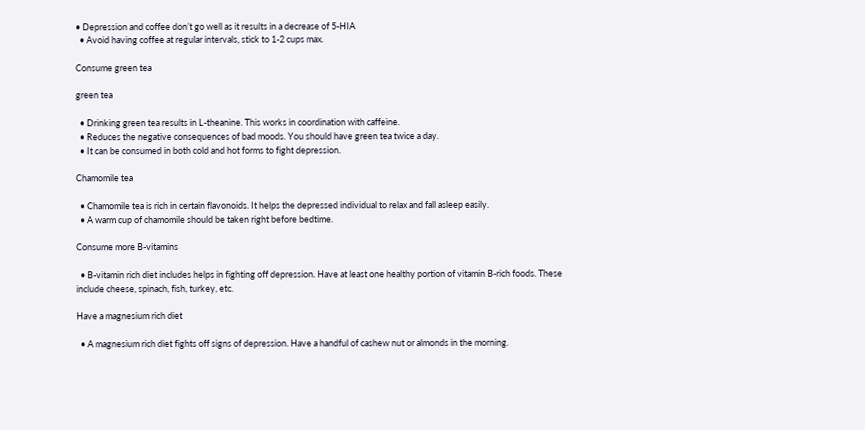• Depression and coffee don’t go well as it results in a decrease of 5-HIA
  • Avoid having coffee at regular intervals, stick to 1-2 cups max.

Consume green tea

green tea

  • Drinking green tea results in L-theanine. This works in coordination with caffeine.
  • Reduces the negative consequences of bad moods. You should have green tea twice a day.
  • It can be consumed in both cold and hot forms to fight depression.

Chamomile tea

  • Chamomile tea is rich in certain flavonoids. It helps the depressed individual to relax and fall asleep easily.
  • A warm cup of chamomile should be taken right before bedtime.

Consume more B-vitamins

  • B-vitamin rich diet includes helps in fighting off depression. Have at least one healthy portion of vitamin B-rich foods. These include cheese, spinach, fish, turkey, etc.

Have a magnesium rich diet

  • A magnesium rich diet fights off signs of depression. Have a handful of cashew nut or almonds in the morning.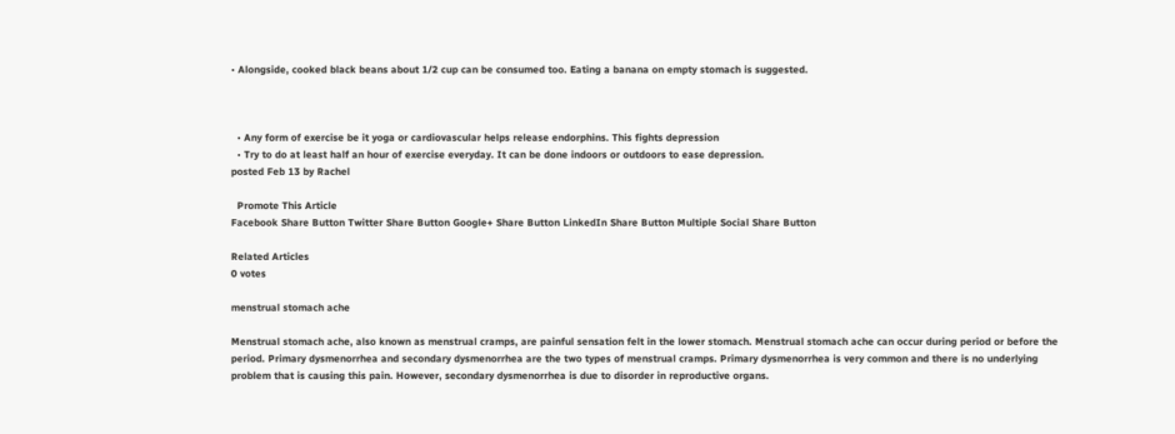• Alongside, cooked black beans about 1/2 cup can be consumed too. Eating a banana on empty stomach is suggested.



  • Any form of exercise be it yoga or cardiovascular helps release endorphins. This fights depression
  • Try to do at least half an hour of exercise everyday. It can be done indoors or outdoors to ease depression.
posted Feb 13 by Rachel

  Promote This Article
Facebook Share Button Twitter Share Button Google+ Share Button LinkedIn Share Button Multiple Social Share Button

Related Articles
0 votes

menstrual stomach ache

Menstrual stomach ache, also known as menstrual cramps, are painful sensation felt in the lower stomach. Menstrual stomach ache can occur during period or before the period. Primary dysmenorrhea and secondary dysmenorrhea are the two types of menstrual cramps. Primary dysmenorrhea is very common and there is no underlying problem that is causing this pain. However, secondary dysmenorrhea is due to disorder in reproductive organs.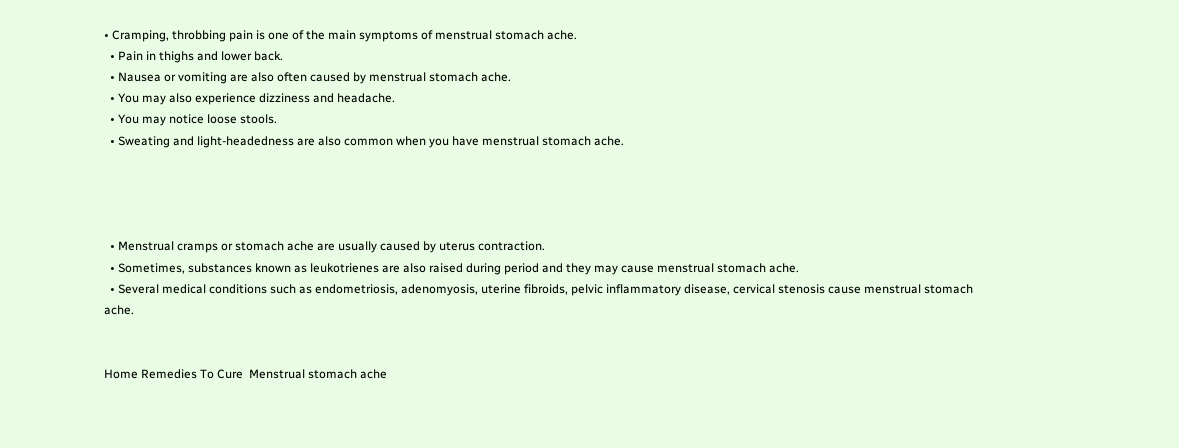• Cramping, throbbing pain is one of the main symptoms of menstrual stomach ache.
  • Pain in thighs and lower back.
  • Nausea or vomiting are also often caused by menstrual stomach ache.
  • You may also experience dizziness and headache.
  • You may notice loose stools.
  • Sweating and light-headedness are also common when you have menstrual stomach ache.




  • Menstrual cramps or stomach ache are usually caused by uterus contraction.
  • Sometimes, substances known as leukotrienes are also raised during period and they may cause menstrual stomach ache.
  • Several medical conditions such as endometriosis, adenomyosis, uterine fibroids, pelvic inflammatory disease, cervical stenosis cause menstrual stomach ache.


Home Remedies To Cure  Menstrual stomach ache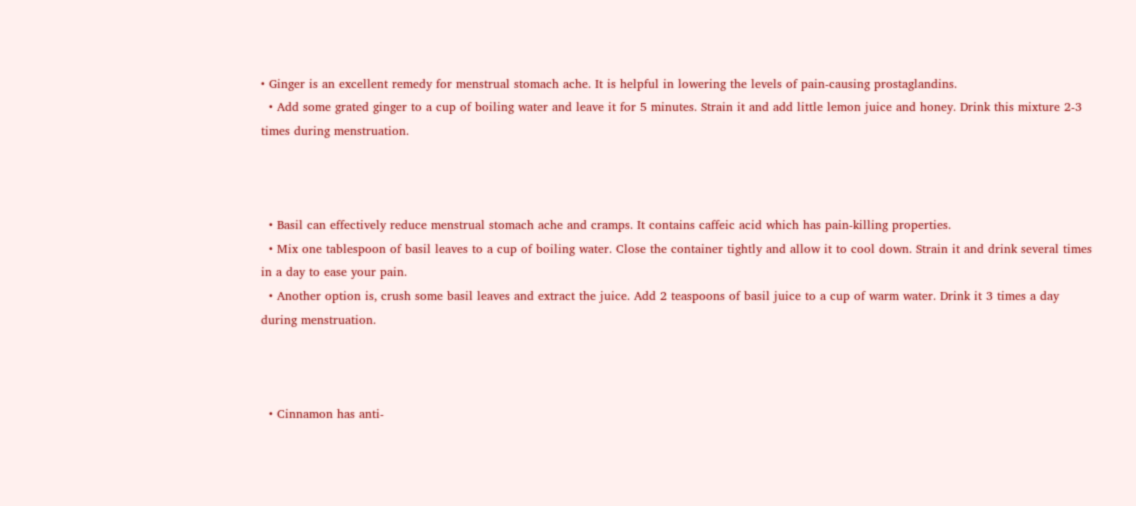• Ginger is an excellent remedy for menstrual stomach ache. It is helpful in lowering the levels of pain-causing prostaglandins.
  • Add some grated ginger to a cup of boiling water and leave it for 5 minutes. Strain it and add little lemon juice and honey. Drink this mixture 2-3 times during menstruation.



  • Basil can effectively reduce menstrual stomach ache and cramps. It contains caffeic acid which has pain-killing properties.
  • Mix one tablespoon of basil leaves to a cup of boiling water. Close the container tightly and allow it to cool down. Strain it and drink several times in a day to ease your pain.
  • Another option is, crush some basil leaves and extract the juice. Add 2 teaspoons of basil juice to a cup of warm water. Drink it 3 times a day during menstruation.



  • Cinnamon has anti-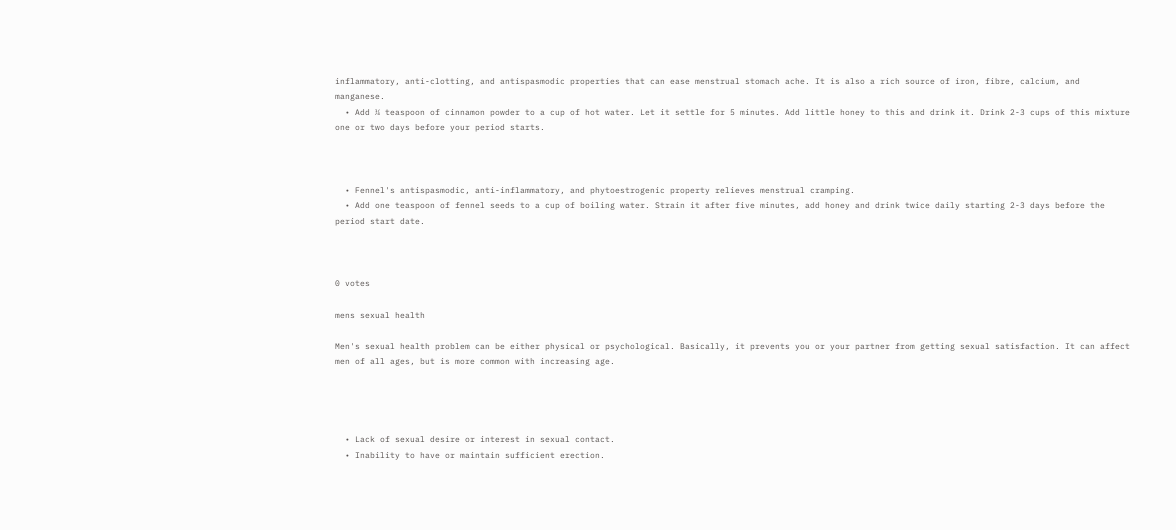inflammatory, anti-clotting, and antispasmodic properties that can ease menstrual stomach ache. It is also a rich source of iron, fibre, calcium, and manganese.
  • Add ¼ teaspoon of cinnamon powder to a cup of hot water. Let it settle for 5 minutes. Add little honey to this and drink it. Drink 2-3 cups of this mixture one or two days before your period starts.



  • Fennel's antispasmodic, anti-inflammatory, and phytoestrogenic property relieves menstrual cramping.
  • Add one teaspoon of fennel seeds to a cup of boiling water. Strain it after five minutes, add honey and drink twice daily starting 2-3 days before the period start date.



0 votes

mens sexual health

Men's sexual health problem can be either physical or psychological. Basically, it prevents you or your partner from getting sexual satisfaction. It can affect men of all ages, but is more common with increasing age.




  • Lack of sexual desire or interest in sexual contact.
  • Inability to have or maintain sufficient erection.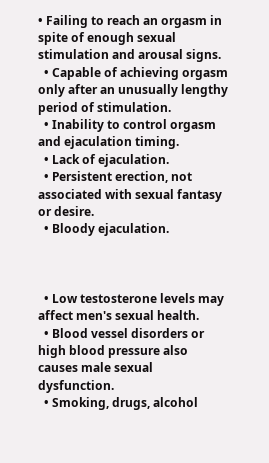• Failing to reach an orgasm in spite of enough sexual stimulation and arousal signs.
  • Capable of achieving orgasm only after an unusually lengthy period of stimulation.
  • Inability to control orgasm and ejaculation timing.
  • Lack of ejaculation.
  • Persistent erection, not associated with sexual fantasy or desire.
  • Bloody ejaculation.



  • Low testosterone levels may affect men's sexual health.
  • Blood vessel disorders or high blood pressure also causes male sexual dysfunction.
  • Smoking, drugs, alcohol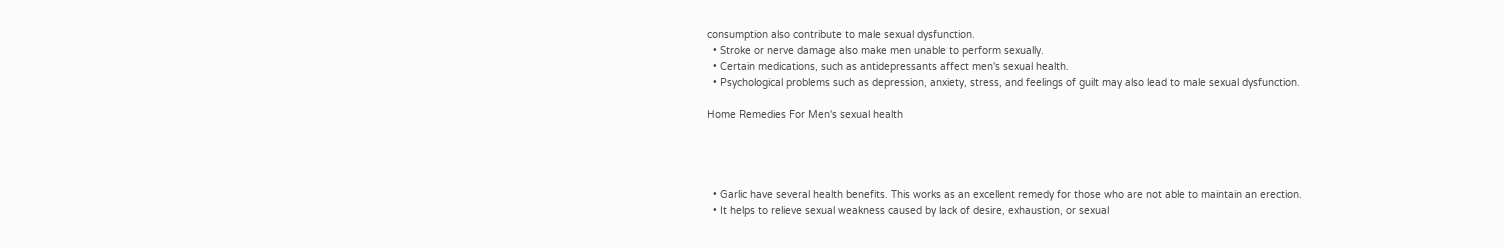consumption also contribute to male sexual dysfunction.
  • Stroke or nerve damage also make men unable to perform sexually.
  • Certain medications, such as antidepressants affect men's sexual health.
  • Psychological problems such as depression, anxiety, stress, and feelings of guilt may also lead to male sexual dysfunction.

Home Remedies For Men's sexual health




  • Garlic have several health benefits. This works as an excellent remedy for those who are not able to maintain an erection.
  • It helps to relieve sexual weakness caused by lack of desire, exhaustion, or sexual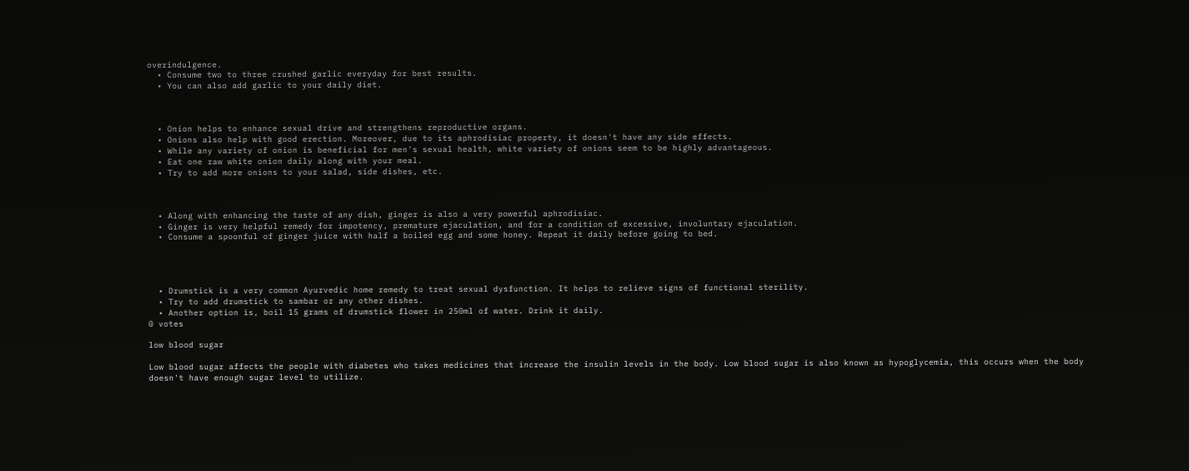overindulgence.
  • Consume two to three crushed garlic everyday for best results.
  • You can also add garlic to your daily diet.



  • Onion helps to enhance sexual drive and strengthens reproductive organs.
  • Onions also help with good erection. Moreover, due to its aphrodisiac property, it doesn't have any side effects.
  • While any variety of onion is beneficial for men's sexual health, white variety of onions seem to be highly advantageous.
  • Eat one raw white onion daily along with your meal.
  • Try to add more onions to your salad, side dishes, etc.



  • Along with enhancing the taste of any dish, ginger is also a very powerful aphrodisiac.
  • Ginger is very helpful remedy for impotency, premature ejaculation, and for a condition of excessive, involuntary ejaculation.
  • Consume a spoonful of ginger juice with half a boiled egg and some honey. Repeat it daily before going to bed.




  • Drumstick is a very common Ayurvedic home remedy to treat sexual dysfunction. It helps to relieve signs of functional sterility.
  • Try to add drumstick to sambar or any other dishes.
  • Another option is, boil 15 grams of drumstick flower in 250ml of water. Drink it daily.
0 votes

low blood sugar

Low blood sugar affects the people with diabetes who takes medicines that increase the insulin levels in the body. Low blood sugar is also known as hypoglycemia, this occurs when the body doesn't have enough sugar level to utilize.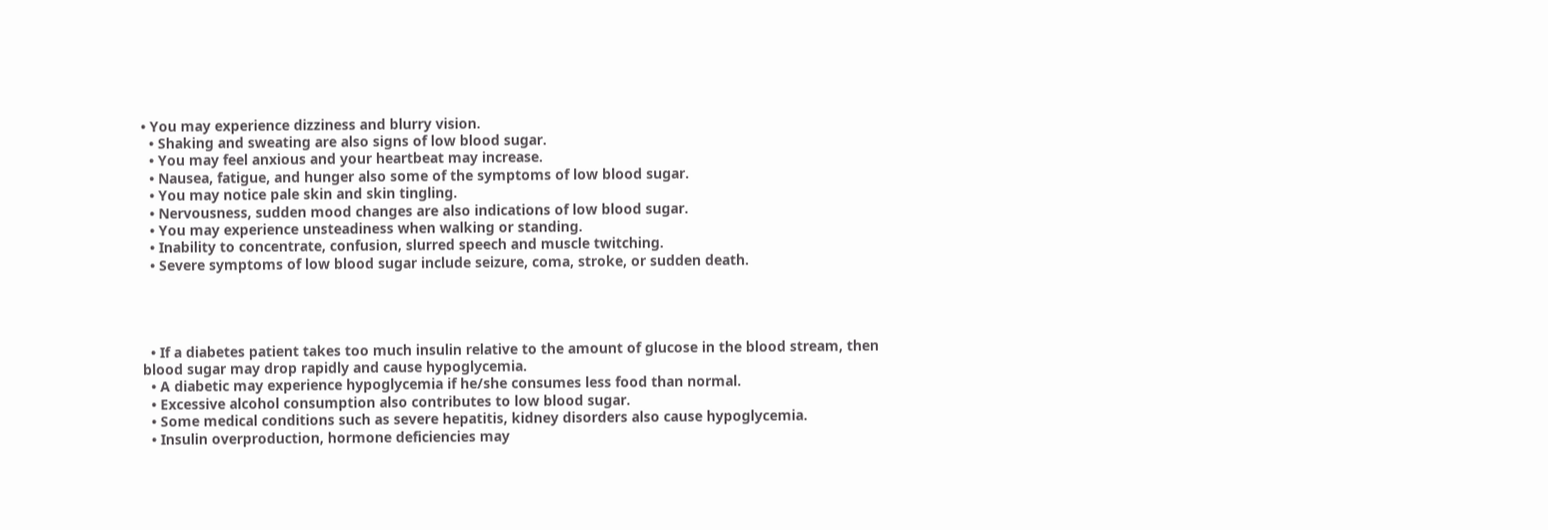• You may experience dizziness and blurry vision.
  • Shaking and sweating are also signs of low blood sugar.
  • You may feel anxious and your heartbeat may increase.
  • Nausea, fatigue, and hunger also some of the symptoms of low blood sugar.
  • You may notice pale skin and skin tingling.
  • Nervousness, sudden mood changes are also indications of low blood sugar.
  • You may experience unsteadiness when walking or standing.
  • Inability to concentrate, confusion, slurred speech and muscle twitching.
  • Severe symptoms of low blood sugar include seizure, coma, stroke, or sudden death.




  • If a diabetes patient takes too much insulin relative to the amount of glucose in the blood stream, then blood sugar may drop rapidly and cause hypoglycemia.
  • A diabetic may experience hypoglycemia if he/she consumes less food than normal.
  • Excessive alcohol consumption also contributes to low blood sugar.
  • Some medical conditions such as severe hepatitis, kidney disorders also cause hypoglycemia.
  • Insulin overproduction, hormone deficiencies may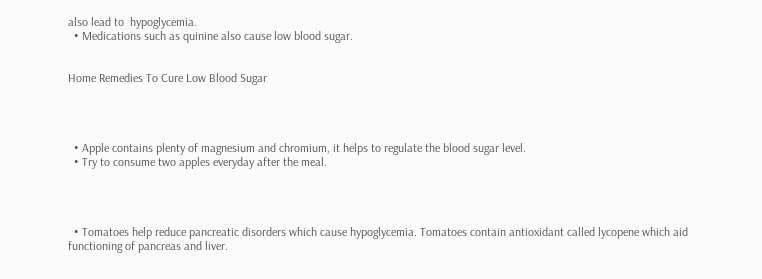also lead to  hypoglycemia.
  • Medications such as quinine also cause low blood sugar.


Home Remedies To Cure Low Blood Sugar




  • Apple contains plenty of magnesium and chromium, it helps to regulate the blood sugar level.
  • Try to consume two apples everyday after the meal.




  • Tomatoes help reduce pancreatic disorders which cause hypoglycemia. Tomatoes contain antioxidant called lycopene which aid functioning of pancreas and liver.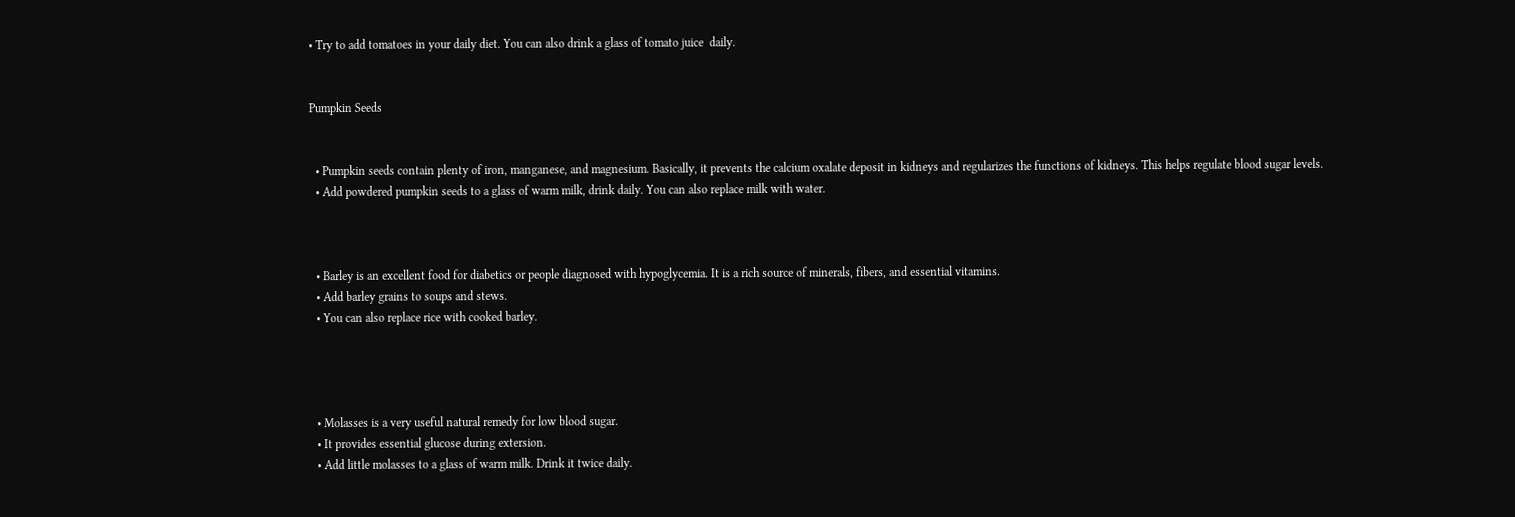• Try to add tomatoes in your daily diet. You can also drink a glass of tomato juice  daily.


Pumpkin Seeds


  • Pumpkin seeds contain plenty of iron, manganese, and magnesium. Basically, it prevents the calcium oxalate deposit in kidneys and regularizes the functions of kidneys. This helps regulate blood sugar levels.
  • Add powdered pumpkin seeds to a glass of warm milk, drink daily. You can also replace milk with water.



  • Barley is an excellent food for diabetics or people diagnosed with hypoglycemia. It is a rich source of minerals, fibers, and essential vitamins.
  • Add barley grains to soups and stews.
  • You can also replace rice with cooked barley.




  • Molasses is a very useful natural remedy for low blood sugar.
  • It provides essential glucose during extersion.
  • Add little molasses to a glass of warm milk. Drink it twice daily.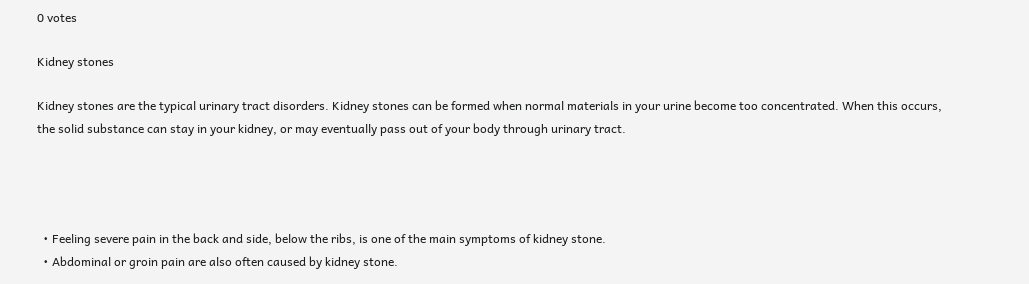0 votes

Kidney stones

Kidney stones are the typical urinary tract disorders. Kidney stones can be formed when normal materials in your urine become too concentrated. When this occurs, the solid substance can stay in your kidney, or may eventually pass out of your body through urinary tract.




  • Feeling severe pain in the back and side, below the ribs, is one of the main symptoms of kidney stone.
  • Abdominal or groin pain are also often caused by kidney stone.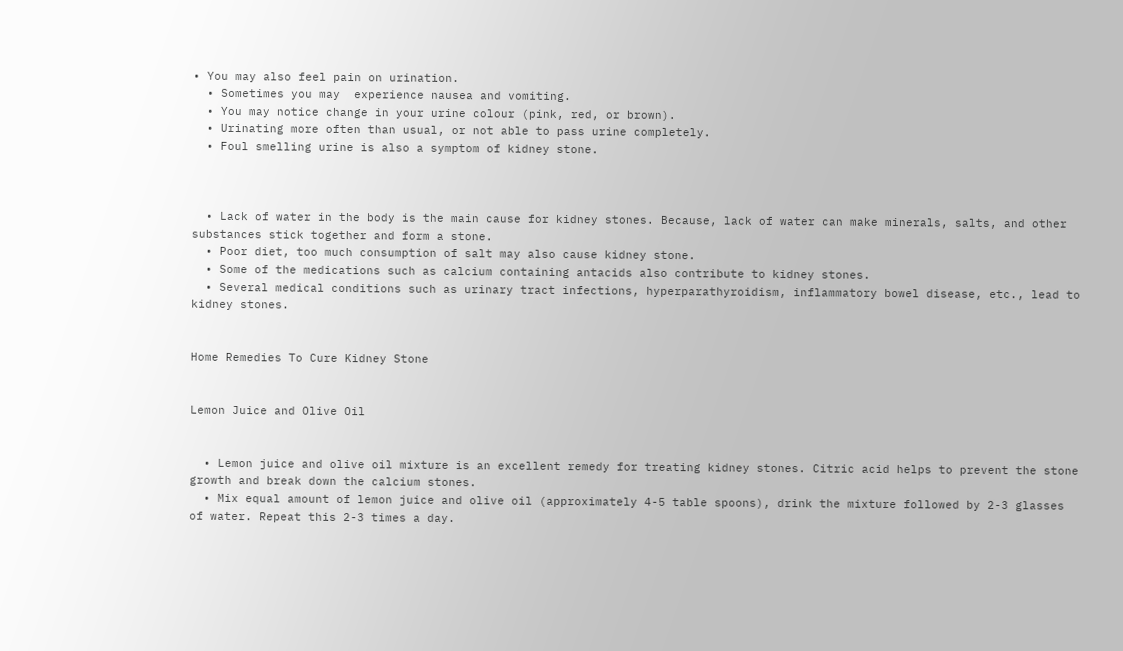• You may also feel pain on urination.
  • Sometimes you may  experience nausea and vomiting.
  • You may notice change in your urine colour (pink, red, or brown).
  • Urinating more often than usual, or not able to pass urine completely.
  • Foul smelling urine is also a symptom of kidney stone.



  • Lack of water in the body is the main cause for kidney stones. Because, lack of water can make minerals, salts, and other substances stick together and form a stone.
  • Poor diet, too much consumption of salt may also cause kidney stone.
  • Some of the medications such as calcium containing antacids also contribute to kidney stones.
  • Several medical conditions such as urinary tract infections, hyperparathyroidism, inflammatory bowel disease, etc., lead to kidney stones.


Home Remedies To Cure Kidney Stone


Lemon Juice and Olive Oil


  • Lemon juice and olive oil mixture is an excellent remedy for treating kidney stones. Citric acid helps to prevent the stone growth and break down the calcium stones.
  • Mix equal amount of lemon juice and olive oil (approximately 4-5 table spoons), drink the mixture followed by 2-3 glasses of water. Repeat this 2-3 times a day.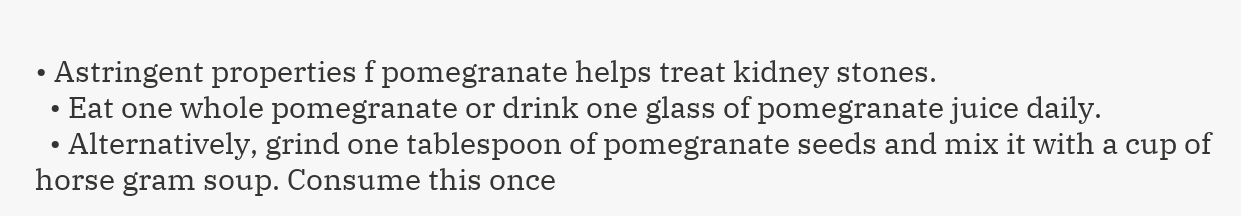• Astringent properties f pomegranate helps treat kidney stones.
  • Eat one whole pomegranate or drink one glass of pomegranate juice daily.
  • Alternatively, grind one tablespoon of pomegranate seeds and mix it with a cup of horse gram soup. Consume this once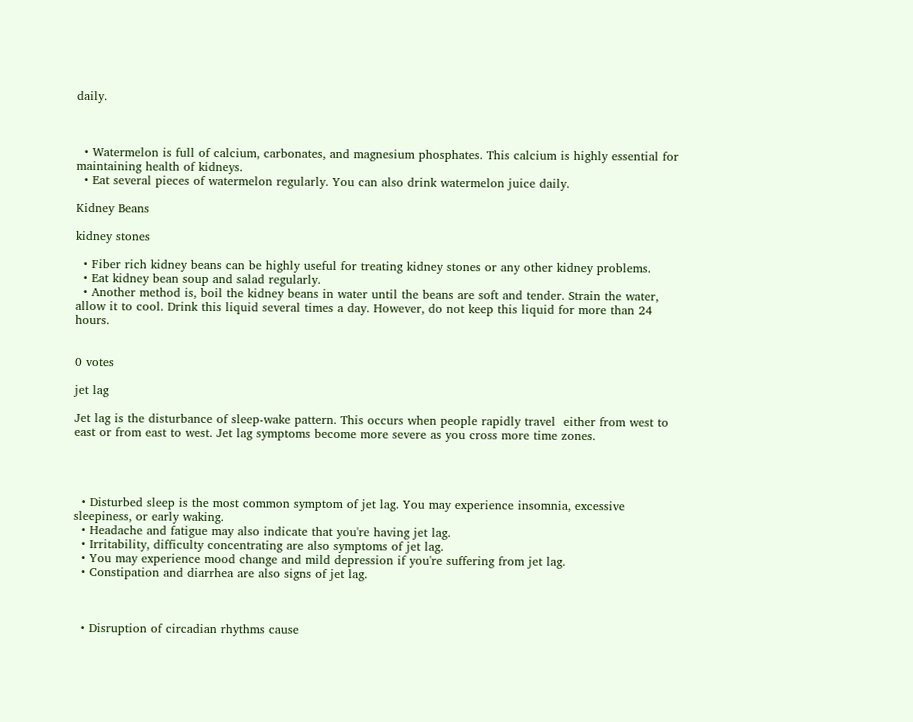daily.



  • Watermelon is full of calcium, carbonates, and magnesium phosphates. This calcium is highly essential for maintaining health of kidneys.
  • Eat several pieces of watermelon regularly. You can also drink watermelon juice daily.

Kidney Beans

kidney stones

  • Fiber rich kidney beans can be highly useful for treating kidney stones or any other kidney problems.
  • Eat kidney bean soup and salad regularly.
  • Another method is, boil the kidney beans in water until the beans are soft and tender. Strain the water, allow it to cool. Drink this liquid several times a day. However, do not keep this liquid for more than 24 hours.


0 votes

jet lag

Jet lag is the disturbance of sleep-wake pattern. This occurs when people rapidly travel  either from west to east or from east to west. Jet lag symptoms become more severe as you cross more time zones.




  • Disturbed sleep is the most common symptom of jet lag. You may experience insomnia, excessive sleepiness, or early waking.
  • Headache and fatigue may also indicate that you're having jet lag.
  • Irritability, difficulty concentrating are also symptoms of jet lag.
  • You may experience mood change and mild depression if you're suffering from jet lag.
  • Constipation and diarrhea are also signs of jet lag.



  • Disruption of circadian rhythms cause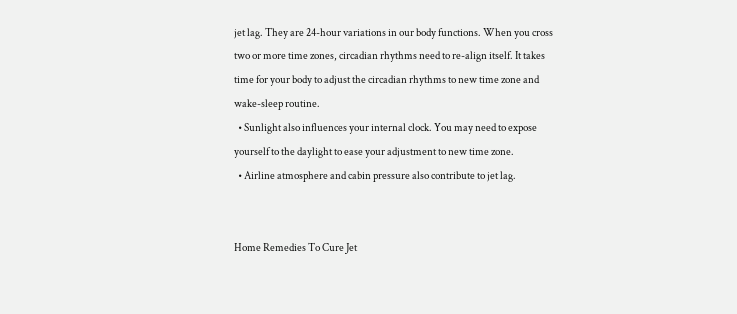jet lag. They are 24-hour variations in our body functions. When you cross two or more time zones, circadian rhythms need to re-align itself. It takes time for your body to adjust the circadian rhythms to new time zone and wake-sleep routine.
  • Sunlight also influences your internal clock. You may need to expose yourself to the daylight to ease your adjustment to new time zone.
  • Airline atmosphere and cabin pressure also contribute to jet lag.


Home Remedies To Cure Jet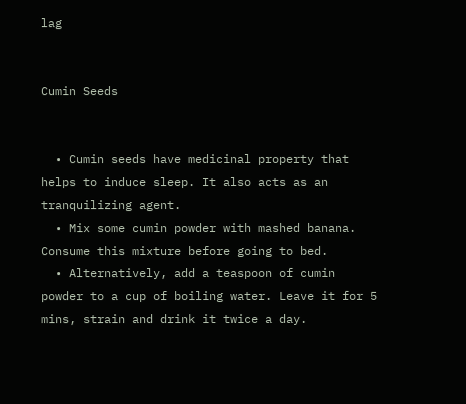lag


Cumin Seeds


  • Cumin seeds have medicinal property that helps to induce sleep. It also acts as an tranquilizing agent.
  • Mix some cumin powder with mashed banana. Consume this mixture before going to bed.
  • Alternatively, add a teaspoon of cumin powder to a cup of boiling water. Leave it for 5 mins, strain and drink it twice a day.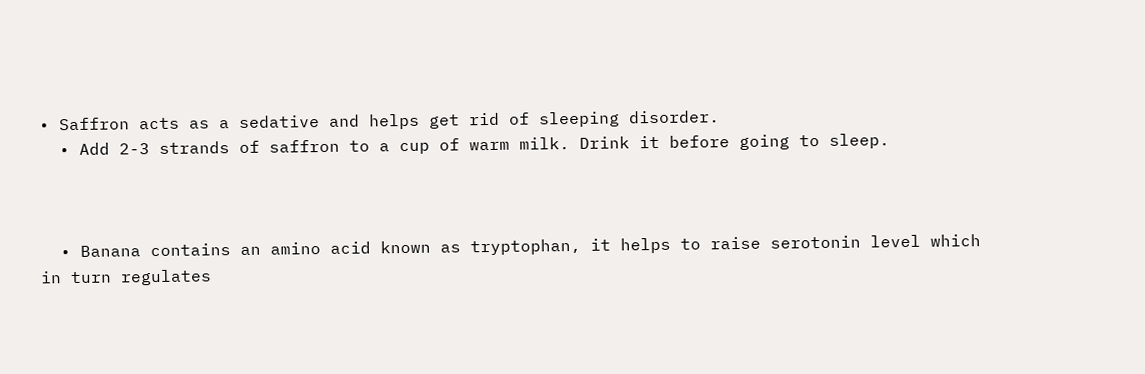• Saffron acts as a sedative and helps get rid of sleeping disorder.
  • Add 2-3 strands of saffron to a cup of warm milk. Drink it before going to sleep.



  • Banana contains an amino acid known as tryptophan, it helps to raise serotonin level which in turn regulates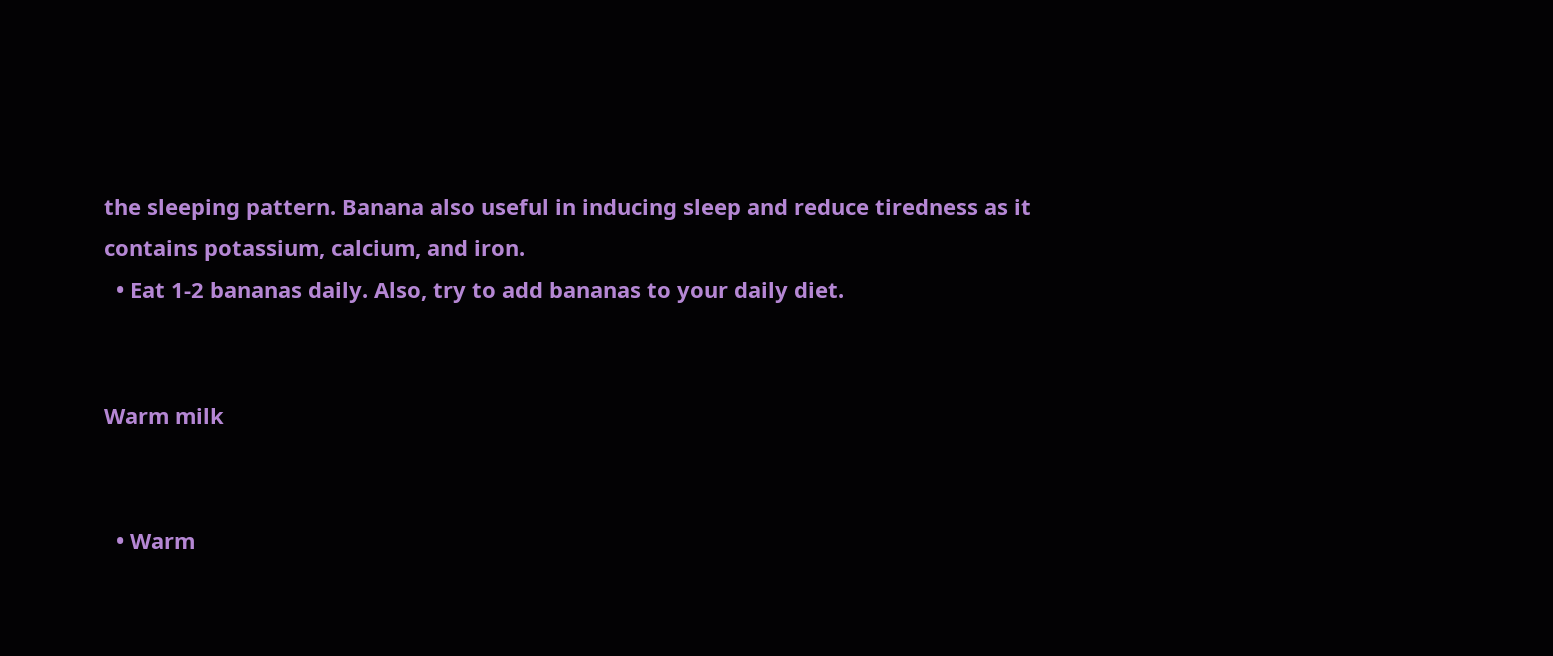the sleeping pattern. Banana also useful in inducing sleep and reduce tiredness as it contains potassium, calcium, and iron.
  • Eat 1-2 bananas daily. Also, try to add bananas to your daily diet.


Warm milk


  • Warm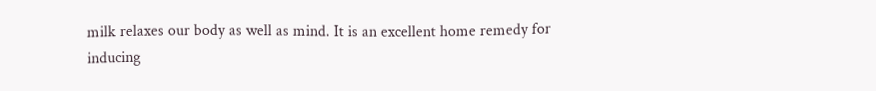milk relaxes our body as well as mind. It is an excellent home remedy for inducing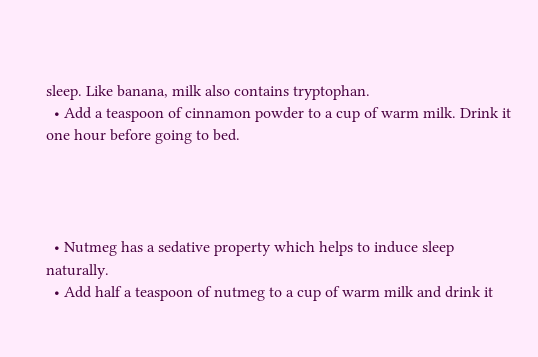sleep. Like banana, milk also contains tryptophan.
  • Add a teaspoon of cinnamon powder to a cup of warm milk. Drink it one hour before going to bed.




  • Nutmeg has a sedative property which helps to induce sleep naturally.
  • Add half a teaspoon of nutmeg to a cup of warm milk and drink it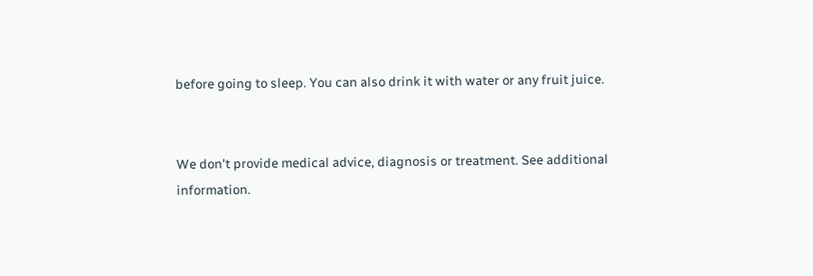before going to sleep. You can also drink it with water or any fruit juice.


We don't provide medical advice, diagnosis or treatment. See additional information.